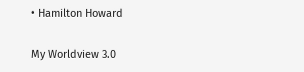• Hamilton Howard

My Worldview 3.0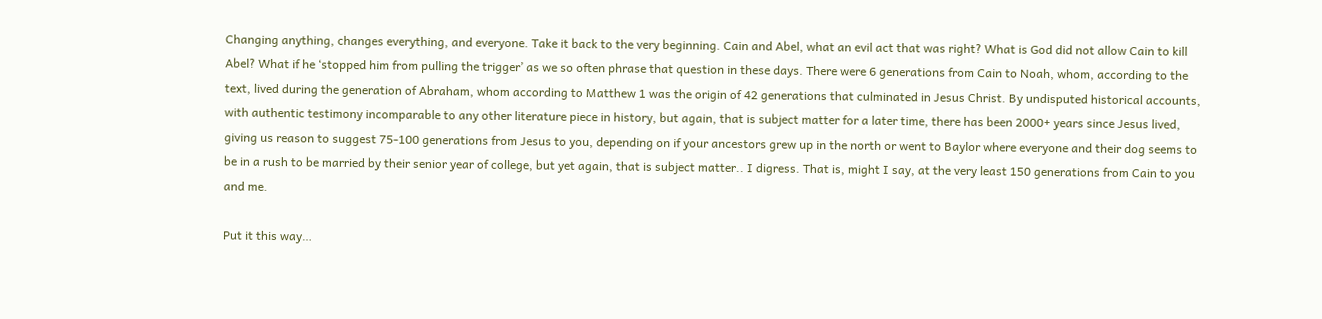Changing anything, changes everything, and everyone. Take it back to the very beginning. Cain and Abel, what an evil act that was right? What is God did not allow Cain to kill Abel? What if he ‘stopped him from pulling the trigger’ as we so often phrase that question in these days. There were 6 generations from Cain to Noah, whom, according to the text, lived during the generation of Abraham, whom according to Matthew 1 was the origin of 42 generations that culminated in Jesus Christ. By undisputed historical accounts, with authentic testimony incomparable to any other literature piece in history, but again, that is subject matter for a later time, there has been 2000+ years since Jesus lived, giving us reason to suggest 75-100 generations from Jesus to you, depending on if your ancestors grew up in the north or went to Baylor where everyone and their dog seems to be in a rush to be married by their senior year of college, but yet again, that is subject matter.. I digress. That is, might I say, at the very least 150 generations from Cain to you and me.

Put it this way…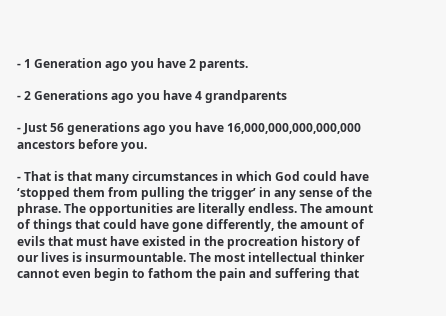- 1 Generation ago you have 2 parents.

- 2 Generations ago you have 4 grandparents

- Just 56 generations ago you have 16,000,000,000,000,000 ancestors before you.

- That is that many circumstances in which God could have ‘stopped them from pulling the trigger’ in any sense of the phrase. The opportunities are literally endless. The amount of things that could have gone differently, the amount of evils that must have existed in the procreation history of our lives is insurmountable. The most intellectual thinker cannot even begin to fathom the pain and suffering that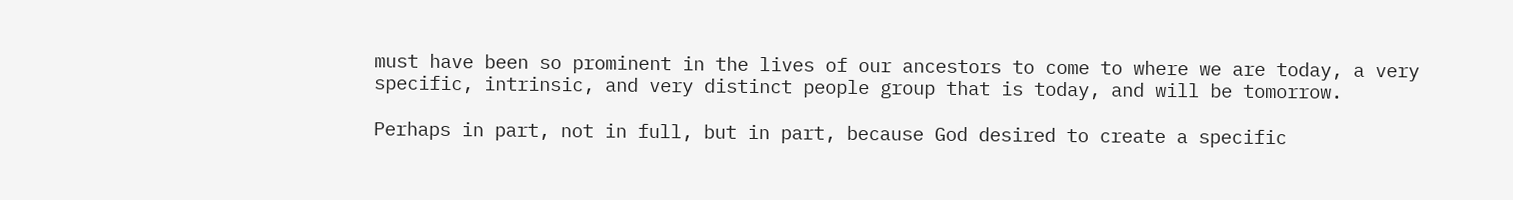must have been so prominent in the lives of our ancestors to come to where we are today, a very specific, intrinsic, and very distinct people group that is today, and will be tomorrow.

Perhaps in part, not in full, but in part, because God desired to create a specific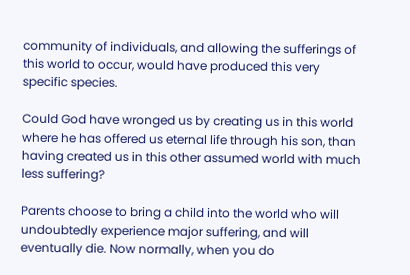community of individuals, and allowing the sufferings of this world to occur, would have produced this very specific species.

Could God have wronged us by creating us in this world where he has offered us eternal life through his son, than having created us in this other assumed world with much less suffering?

Parents choose to bring a child into the world who will undoubtedly experience major suffering, and will eventually die. Now normally, when you do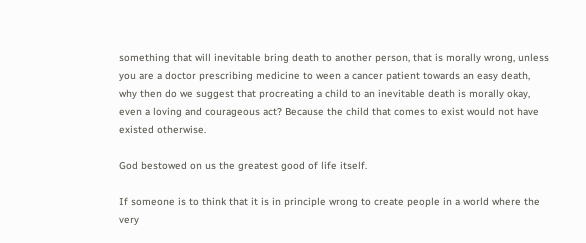something that will inevitable bring death to another person, that is morally wrong, unless you are a doctor prescribing medicine to ween a cancer patient towards an easy death, why then do we suggest that procreating a child to an inevitable death is morally okay, even a loving and courageous act? Because the child that comes to exist would not have existed otherwise.

God bestowed on us the greatest good of life itself.

If someone is to think that it is in principle wrong to create people in a world where the very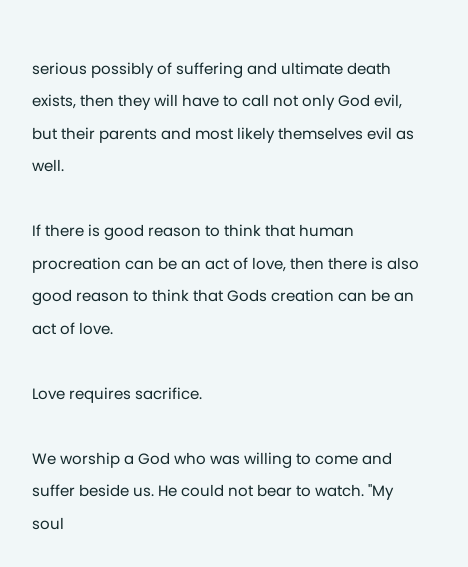serious possibly of suffering and ultimate death exists, then they will have to call not only God evil, but their parents and most likely themselves evil as well.

If there is good reason to think that human procreation can be an act of love, then there is also good reason to think that Gods creation can be an act of love.

Love requires sacrifice.

We worship a God who was willing to come and suffer beside us. He could not bear to watch. "My soul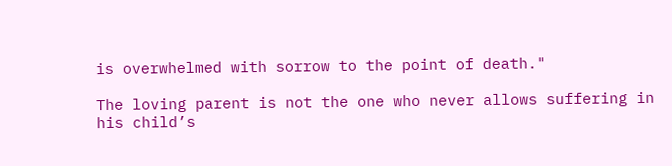is overwhelmed with sorrow to the point of death."

The loving parent is not the one who never allows suffering in his child’s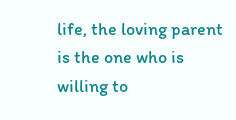life, the loving parent is the one who is willing to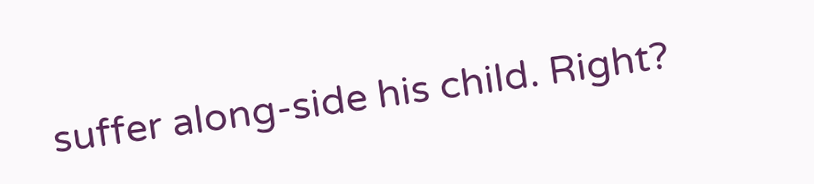suffer along-side his child. Right?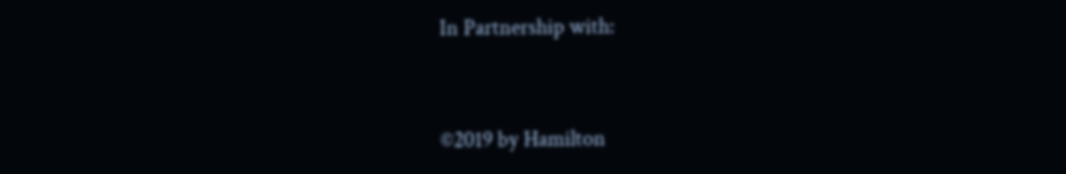In Partnership with:


©2019 by Hamilton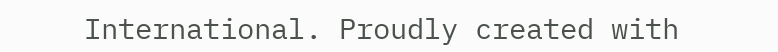International. Proudly created with